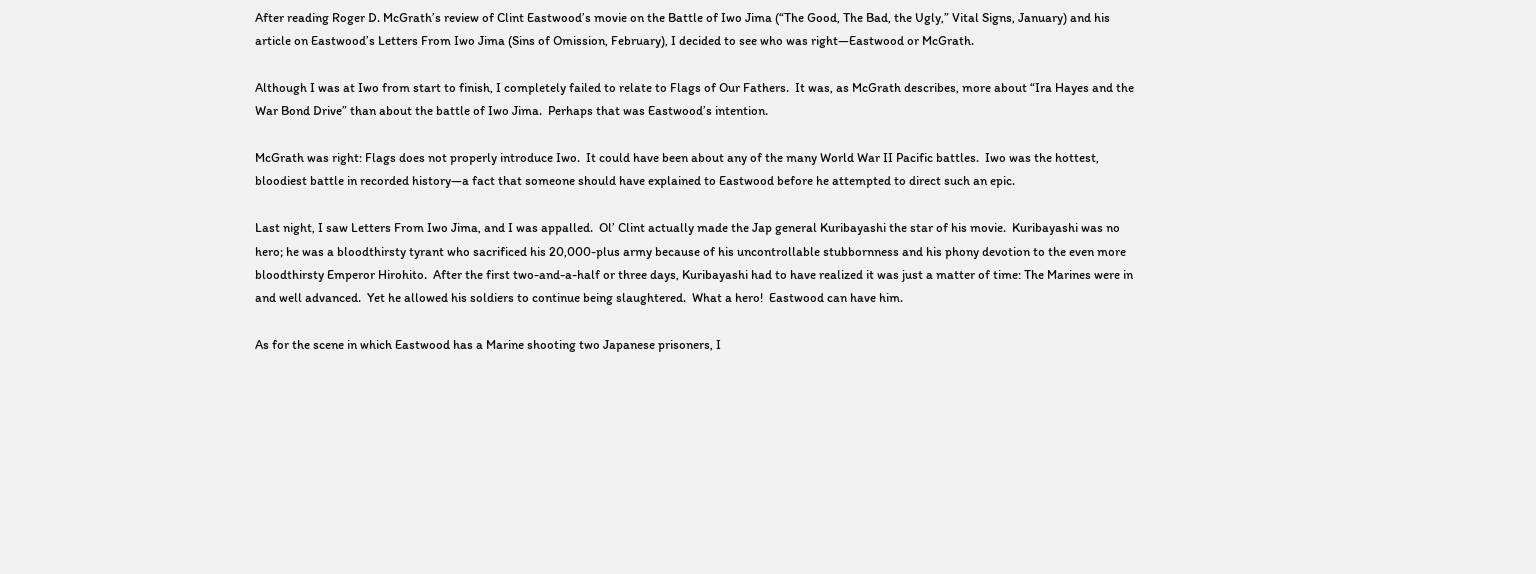After reading Roger D. McGrath’s review of Clint Eastwood’s movie on the Battle of Iwo Jima (“The Good, The Bad, the Ugly,” Vital Signs, January) and his article on Eastwood’s Letters From Iwo Jima (Sins of Omission, February), I decided to see who was right—Eastwood or McGrath.

Although I was at Iwo from start to finish, I completely failed to relate to Flags of Our Fathers.  It was, as McGrath describes, more about “Ira Hayes and the War Bond Drive” than about the battle of Iwo Jima.  Perhaps that was Eastwood’s intention.

McGrath was right: Flags does not properly introduce Iwo.  It could have been about any of the many World War II Pacific battles.  Iwo was the hottest, bloodiest battle in recorded history—a fact that someone should have explained to Eastwood before he attempted to direct such an epic.

Last night, I saw Letters From Iwo Jima, and I was appalled.  Ol’ Clint actually made the Jap general Kuribayashi the star of his movie.  Kuribayashi was no hero; he was a bloodthirsty tyrant who sacrificed his 20,000-plus army because of his uncontrollable stubbornness and his phony devotion to the even more bloodthirsty Emperor Hirohito.  After the first two-and-a-half or three days, Kuribayashi had to have realized it was just a matter of time: The Marines were in and well advanced.  Yet he allowed his soldiers to continue being slaughtered.  What a hero!  Eastwood can have him.

As for the scene in which Eastwood has a Marine shooting two Japanese prisoners, I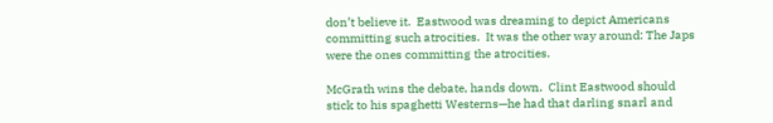don’t believe it.  Eastwood was dreaming to depict Americans committing such atrocities.  It was the other way around: The Japs were the ones committing the atrocities.

McGrath wins the debate, hands down.  Clint Eastwood should stick to his spaghetti Westerns—he had that darling snarl and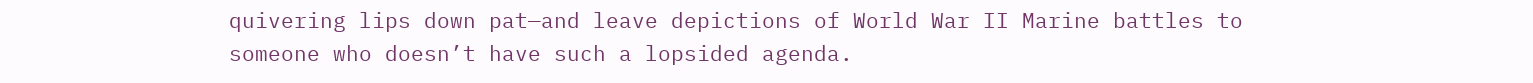quivering lips down pat—and leave depictions of World War II Marine battles to someone who doesn’t have such a lopsided agenda.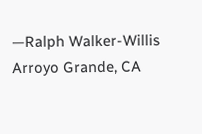—Ralph Walker-Willis
Arroyo Grande, CA